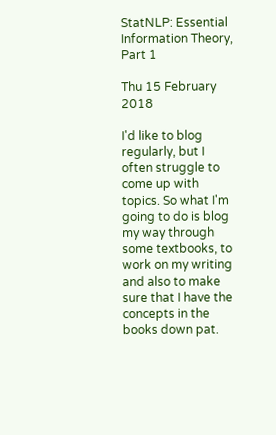StatNLP: Essential Information Theory, Part 1

Thu 15 February 2018

I'd like to blog regularly, but I often struggle to come up with topics. So what I'm going to do is blog my way through some textbooks, to work on my writing and also to make sure that I have the concepts in the books down pat.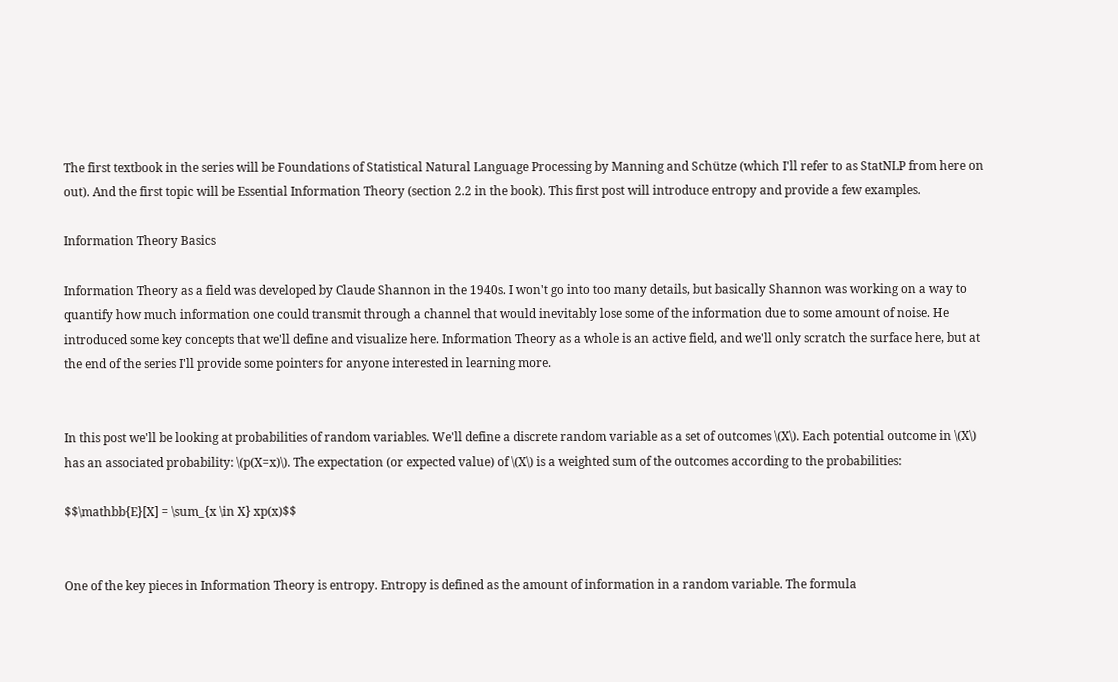The first textbook in the series will be Foundations of Statistical Natural Language Processing by Manning and Schütze (which I'll refer to as StatNLP from here on out). And the first topic will be Essential Information Theory (section 2.2 in the book). This first post will introduce entropy and provide a few examples.

Information Theory Basics

Information Theory as a field was developed by Claude Shannon in the 1940s. I won't go into too many details, but basically Shannon was working on a way to quantify how much information one could transmit through a channel that would inevitably lose some of the information due to some amount of noise. He introduced some key concepts that we'll define and visualize here. Information Theory as a whole is an active field, and we'll only scratch the surface here, but at the end of the series I'll provide some pointers for anyone interested in learning more.


In this post we'll be looking at probabilities of random variables. We'll define a discrete random variable as a set of outcomes \(X\). Each potential outcome in \(X\) has an associated probability: \(p(X=x)\). The expectation (or expected value) of \(X\) is a weighted sum of the outcomes according to the probabilities:

$$\mathbb{E}[X] = \sum_{x \in X} xp(x)$$


One of the key pieces in Information Theory is entropy. Entropy is defined as the amount of information in a random variable. The formula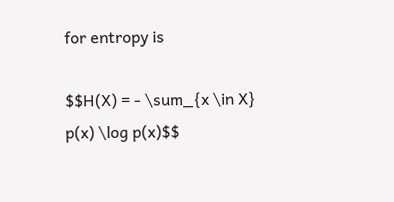for entropy is

$$H(X) = - \sum_{x \in X} p(x) \log p(x)$$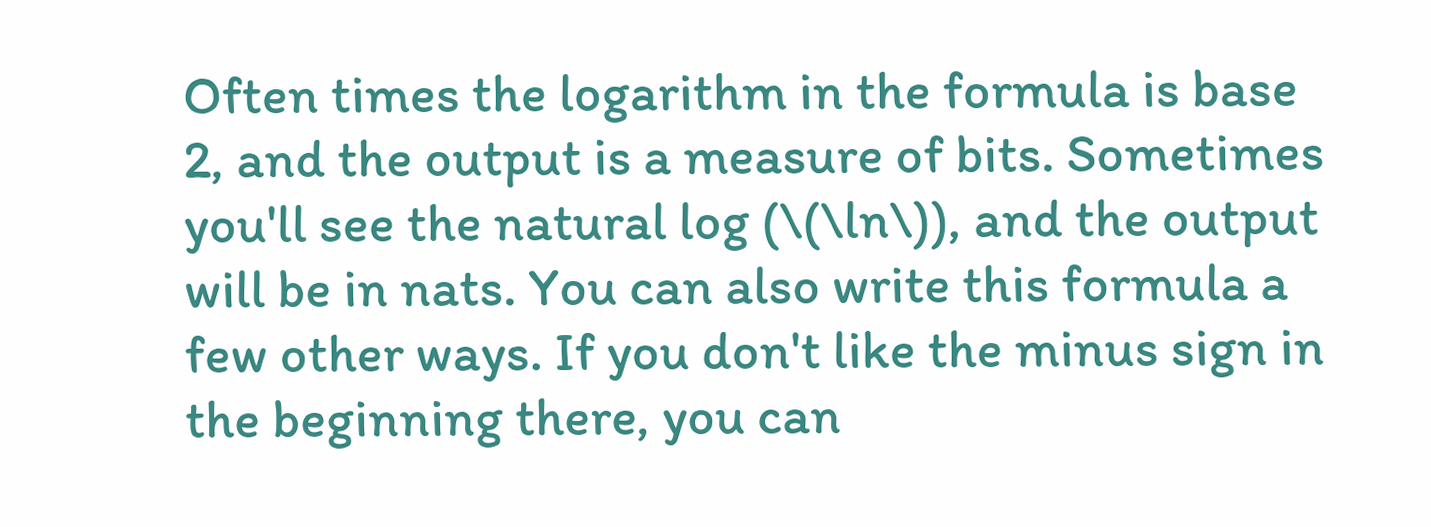Often times the logarithm in the formula is base 2, and the output is a measure of bits. Sometimes you'll see the natural log (\(\ln\)), and the output will be in nats. You can also write this formula a few other ways. If you don't like the minus sign in the beginning there, you can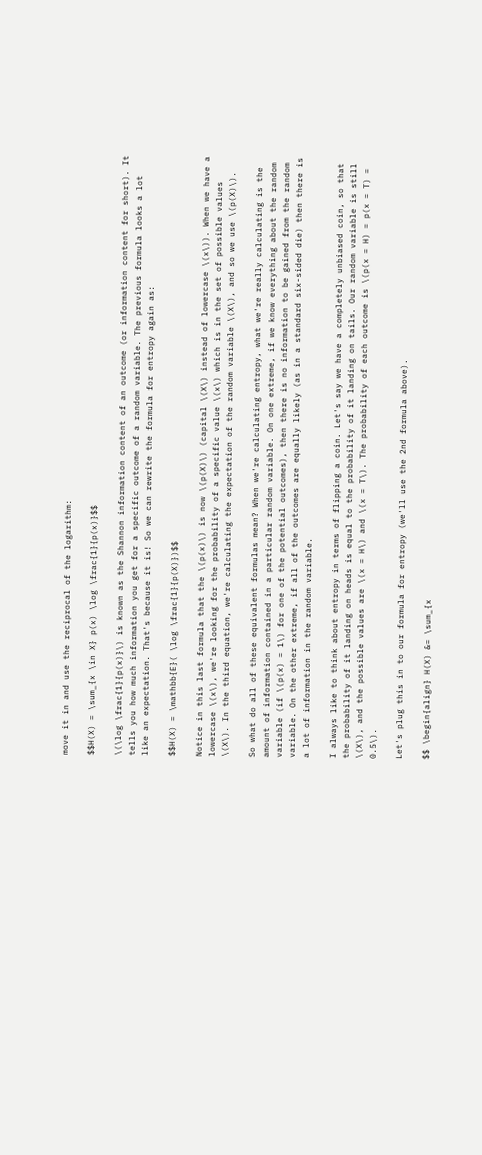move it in and use the reciprocal of the logarithm:

$$H(X) = \sum_{x \in X} p(x) \log \frac{1}{p(x)}$$

\(\log \frac{1}{p(x)}\) is known as the Shannon information content of an outcome (or information content for short). It tells you how much information you get for a specific outcome of a random variable. The previous formula looks a lot like an expectation. That's because it is! So we can rewrite the formula for entropy again as:

$$H(X) = \mathbb{E}( \log \frac{1}{p(X)})$$

Notice in this last formula that the \(p(x)\) is now \(p(X)\) (capital \(X\) instead of lowercase \(x\)). When we have a lowercase \(x\), we're looking for the probability of a specific value \(x\) which is in the set of possible values \(X\). In the third equation, we're calculating the expectation of the random variable \(X\), and so we use \(p(X)\).

So what do all of these equivalent formulas mean? When we're calculating entropy, what we're really calculating is the amount of information contained in a particular random variable. On one extreme, if we know everything about the random variable (if \(p(x) = 1\) for one of the potential outcomes), then there is no information to be gained from the random variable. On the other extreme, if all of the outcomes are equally likely (as in a standard six-sided die) then there is a lot of information in the random variable.

I always like to think about entropy in terms of flipping a coin. Let's say we have a completely unbiased coin, so that the probability of it landing on heads is equal to the probability of it landing on tails. Our random variable is still \(X\), and the possible values are \(x = H\) and \(x = T\). The probability of each outcome is \(p(x = H) = p(x = T) = 0.5\).

Let's plug this in to our formula for entropy (we'll use the 2nd formula above).

$$ \begin{align} H(X) &= \sum_{x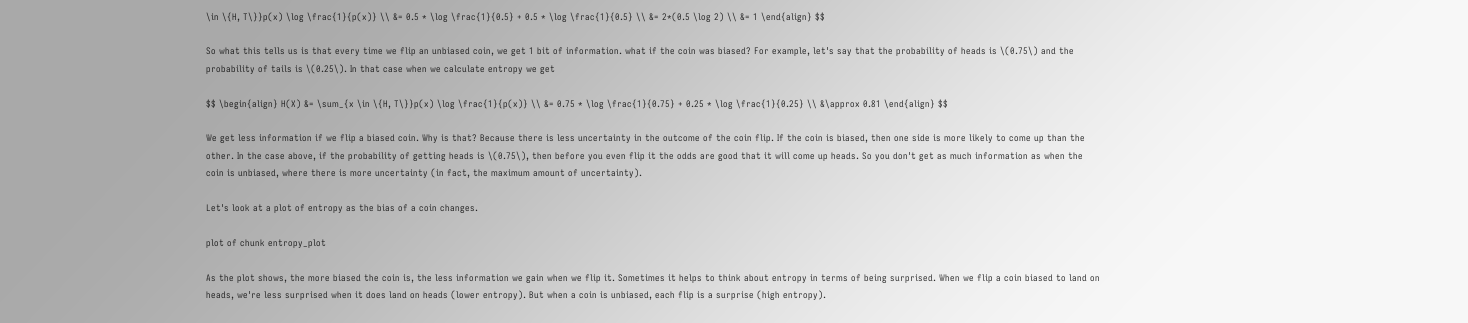\in \{H, T\}}p(x) \log \frac{1}{p(x)} \\ &= 0.5 * \log \frac{1}{0.5} + 0.5 * \log \frac{1}{0.5} \\ &= 2*(0.5 \log 2) \\ &= 1 \end{align} $$

So what this tells us is that every time we flip an unbiased coin, we get 1 bit of information. what if the coin was biased? For example, let's say that the probability of heads is \(0.75\) and the probability of tails is \(0.25\). In that case when we calculate entropy we get

$$ \begin{align} H(X) &= \sum_{x \in \{H, T\}}p(x) \log \frac{1}{p(x)} \\ &= 0.75 * \log \frac{1}{0.75} + 0.25 * \log \frac{1}{0.25} \\ &\approx 0.81 \end{align} $$

We get less information if we flip a biased coin. Why is that? Because there is less uncertainty in the outcome of the coin flip. If the coin is biased, then one side is more likely to come up than the other. In the case above, if the probability of getting heads is \(0.75\), then before you even flip it the odds are good that it will come up heads. So you don't get as much information as when the coin is unbiased, where there is more uncertainty (in fact, the maximum amount of uncertainty).

Let's look at a plot of entropy as the bias of a coin changes.

plot of chunk entropy_plot

As the plot shows, the more biased the coin is, the less information we gain when we flip it. Sometimes it helps to think about entropy in terms of being surprised. When we flip a coin biased to land on heads, we're less surprised when it does land on heads (lower entropy). But when a coin is unbiased, each flip is a surprise (high entropy).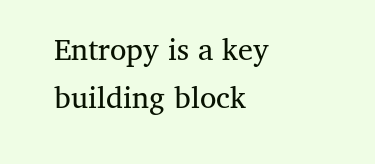Entropy is a key building block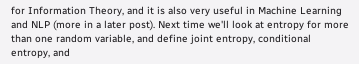for Information Theory, and it is also very useful in Machine Learning and NLP (more in a later post). Next time we'll look at entropy for more than one random variable, and define joint entropy, conditional entropy, and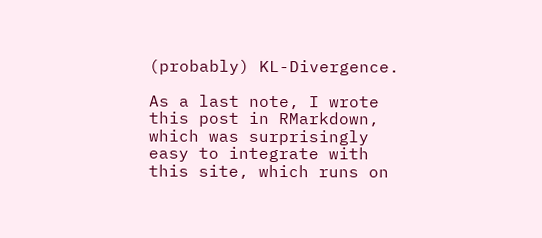(probably) KL-Divergence.

As a last note, I wrote this post in RMarkdown, which was surprisingly easy to integrate with this site, which runs on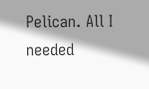Pelican. All I needed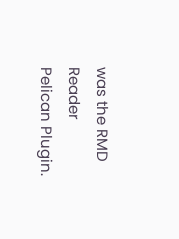was the RMD Reader Pelican Plugin.